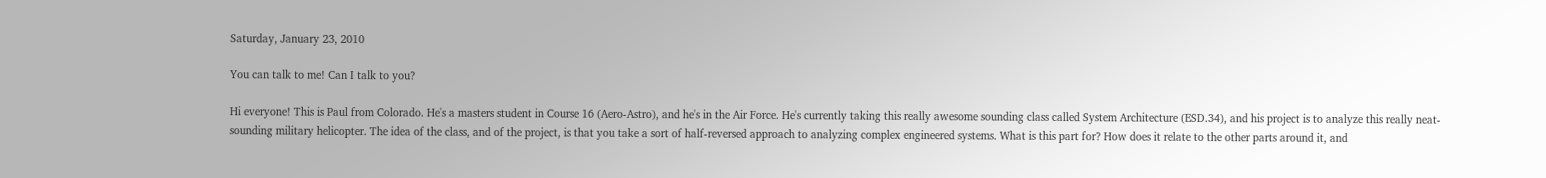Saturday, January 23, 2010

You can talk to me! Can I talk to you?

Hi everyone! This is Paul from Colorado. He's a masters student in Course 16 (Aero-Astro), and he's in the Air Force. He's currently taking this really awesome sounding class called System Architecture (ESD.34), and his project is to analyze this really neat-sounding military helicopter. The idea of the class, and of the project, is that you take a sort of half-reversed approach to analyzing complex engineered systems. What is this part for? How does it relate to the other parts around it, and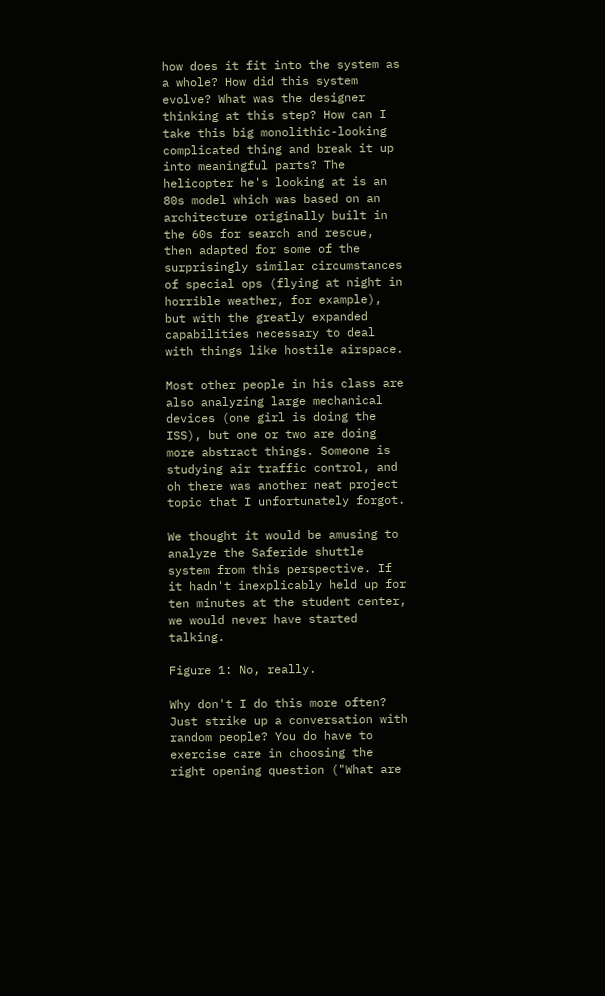how does it fit into the system as a whole? How did this system evolve? What was the designer thinking at this step? How can I take this big monolithic-looking complicated thing and break it up into meaningful parts? The helicopter he's looking at is an 80s model which was based on an architecture originally built in the 60s for search and rescue, then adapted for some of the surprisingly similar circumstances of special ops (flying at night in horrible weather, for example), but with the greatly expanded capabilities necessary to deal with things like hostile airspace.

Most other people in his class are also analyzing large mechanical devices (one girl is doing the ISS), but one or two are doing more abstract things. Someone is studying air traffic control, and oh there was another neat project topic that I unfortunately forgot.

We thought it would be amusing to analyze the Saferide shuttle system from this perspective. If it hadn't inexplicably held up for ten minutes at the student center, we would never have started talking.

Figure 1: No, really.

Why don't I do this more often? Just strike up a conversation with random people? You do have to exercise care in choosing the right opening question ("What are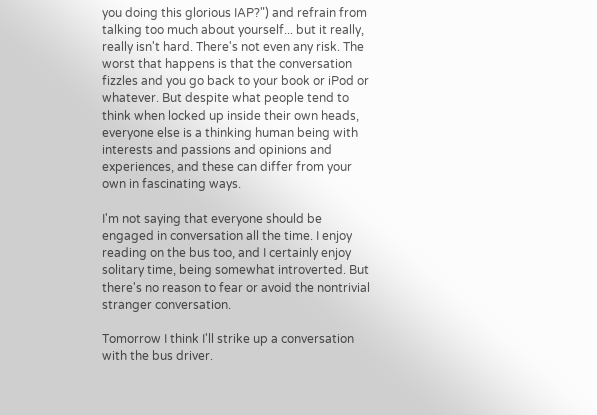you doing this glorious IAP?") and refrain from talking too much about yourself... but it really, really isn't hard. There's not even any risk. The worst that happens is that the conversation fizzles and you go back to your book or iPod or whatever. But despite what people tend to think when locked up inside their own heads, everyone else is a thinking human being with interests and passions and opinions and experiences, and these can differ from your own in fascinating ways.

I'm not saying that everyone should be engaged in conversation all the time. I enjoy reading on the bus too, and I certainly enjoy solitary time, being somewhat introverted. But there's no reason to fear or avoid the nontrivial stranger conversation.

Tomorrow I think I'll strike up a conversation with the bus driver.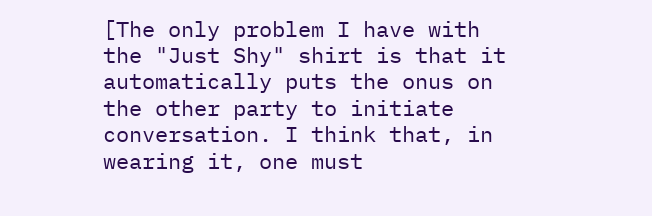[The only problem I have with the "Just Shy" shirt is that it automatically puts the onus on the other party to initiate conversation. I think that, in wearing it, one must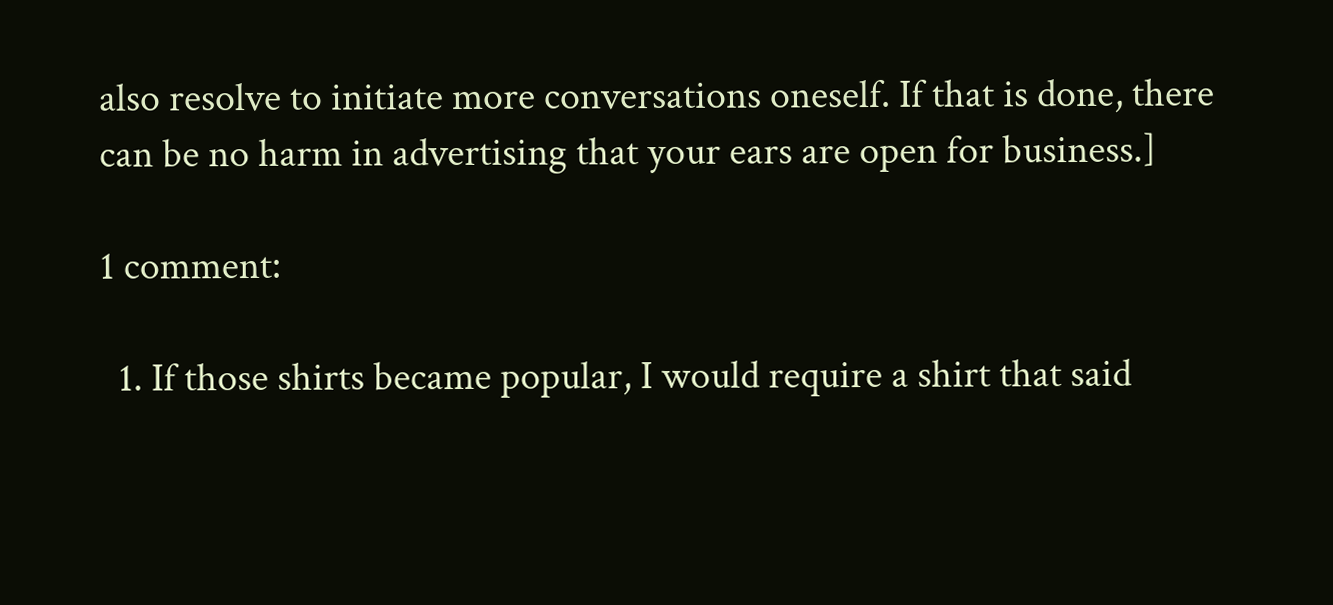also resolve to initiate more conversations oneself. If that is done, there can be no harm in advertising that your ears are open for business.]

1 comment:

  1. If those shirts became popular, I would require a shirt that said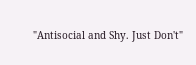"Antisocial and Shy. Just Don't"